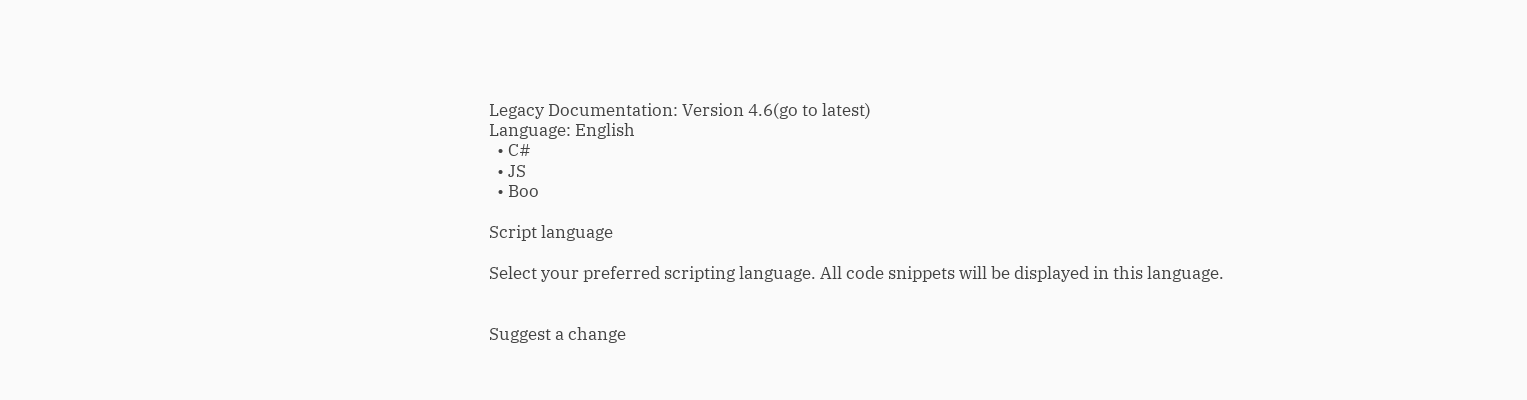Legacy Documentation: Version 4.6(go to latest)
Language: English
  • C#
  • JS
  • Boo

Script language

Select your preferred scripting language. All code snippets will be displayed in this language.


Suggest a change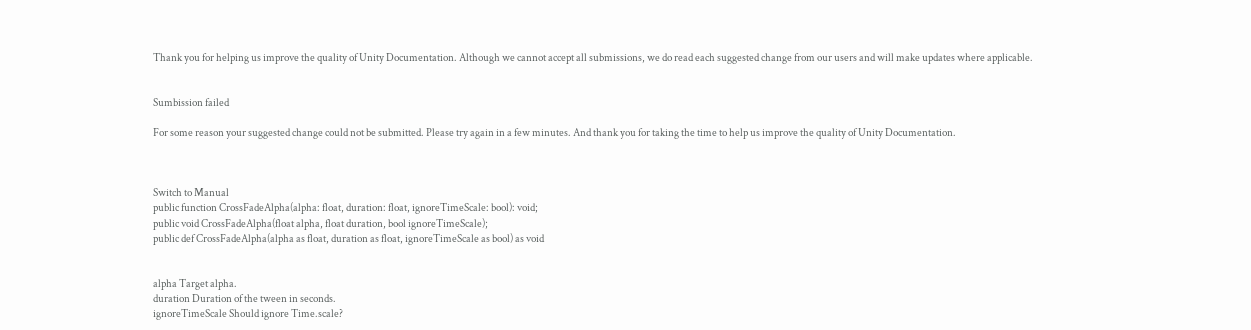Thank you for helping us improve the quality of Unity Documentation. Although we cannot accept all submissions, we do read each suggested change from our users and will make updates where applicable.


Sumbission failed

For some reason your suggested change could not be submitted. Please try again in a few minutes. And thank you for taking the time to help us improve the quality of Unity Documentation.



Switch to Manual
public function CrossFadeAlpha(alpha: float, duration: float, ignoreTimeScale: bool): void;
public void CrossFadeAlpha(float alpha, float duration, bool ignoreTimeScale);
public def CrossFadeAlpha(alpha as float, duration as float, ignoreTimeScale as bool) as void


alpha Target alpha.
duration Duration of the tween in seconds.
ignoreTimeScale Should ignore Time.scale?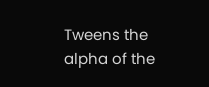Tweens the alpha of the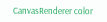CanvasRenderer color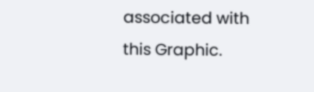associated with this Graphic.